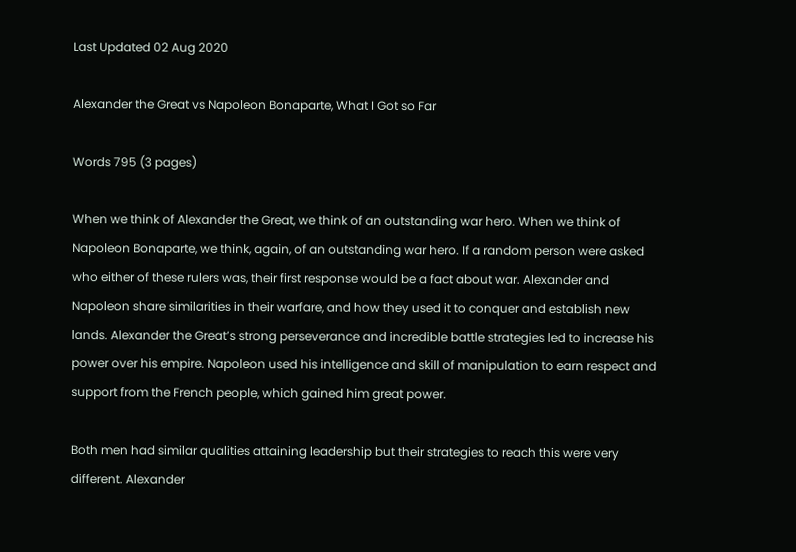Last Updated 02 Aug 2020

Alexander the Great vs Napoleon Bonaparte, What I Got so Far

Words 795 (3 pages)

When we think of Alexander the Great, we think of an outstanding war hero. When we think of Napoleon Bonaparte, we think, again, of an outstanding war hero. If a random person were asked who either of these rulers was, their first response would be a fact about war. Alexander and Napoleon share similarities in their warfare, and how they used it to conquer and establish new lands. Alexander the Great’s strong perseverance and incredible battle strategies led to increase his power over his empire. Napoleon used his intelligence and skill of manipulation to earn respect and support from the French people, which gained him great power.

Both men had similar qualities attaining leadership but their strategies to reach this were very different. Alexander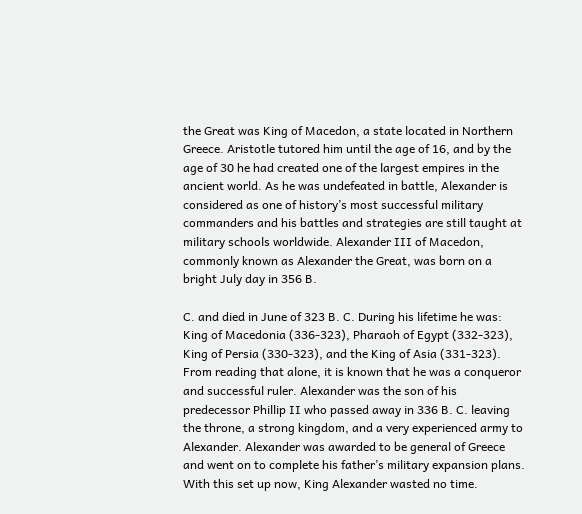the Great was King of Macedon, a state located in Northern Greece. Aristotle tutored him until the age of 16, and by the age of 30 he had created one of the largest empires in the ancient world. As he was undefeated in battle, Alexander is considered as one of history’s most successful military commanders and his battles and strategies are still taught at military schools worldwide. Alexander III of Macedon, commonly known as Alexander the Great, was born on a bright July day in 356 B.

C. and died in June of 323 B. C. During his lifetime he was: King of Macedonia (336-323), Pharaoh of Egypt (332-323), King of Persia (330-323), and the King of Asia (331-323). From reading that alone, it is known that he was a conqueror and successful ruler. Alexander was the son of his predecessor Phillip II who passed away in 336 B. C. leaving the throne, a strong kingdom, and a very experienced army to Alexander. Alexander was awarded to be general of Greece and went on to complete his father’s military expansion plans. With this set up now, King Alexander wasted no time.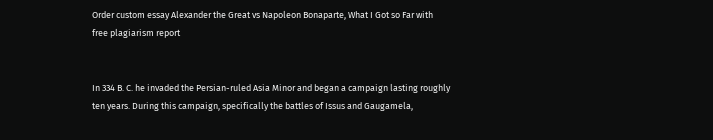Order custom essay Alexander the Great vs Napoleon Bonaparte, What I Got so Far with free plagiarism report


In 334 B. C. he invaded the Persian-ruled Asia Minor and began a campaign lasting roughly ten years. During this campaign, specifically the battles of Issus and Gaugamela,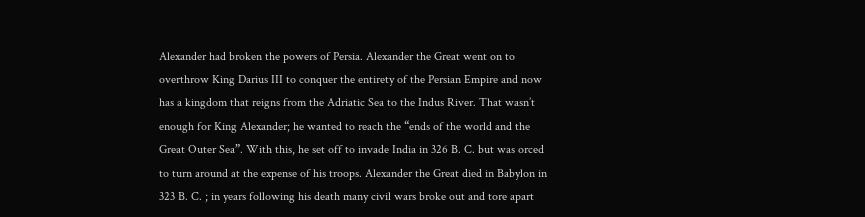Alexander had broken the powers of Persia. Alexander the Great went on to overthrow King Darius III to conquer the entirety of the Persian Empire and now has a kingdom that reigns from the Adriatic Sea to the Indus River. That wasn’t enough for King Alexander; he wanted to reach the “ends of the world and the Great Outer Sea”. With this, he set off to invade India in 326 B. C. but was orced to turn around at the expense of his troops. Alexander the Great died in Babylon in 323 B. C. ; in years following his death many civil wars broke out and tore apart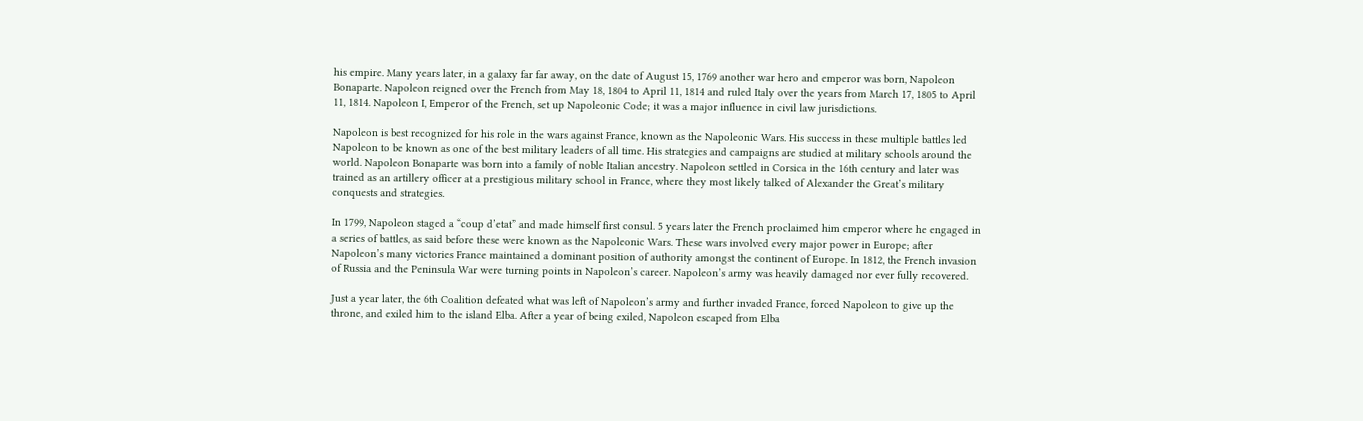his empire. Many years later, in a galaxy far far away, on the date of August 15, 1769 another war hero and emperor was born, Napoleon Bonaparte. Napoleon reigned over the French from May 18, 1804 to April 11, 1814 and ruled Italy over the years from March 17, 1805 to April 11, 1814. Napoleon I, Emperor of the French, set up Napoleonic Code; it was a major influence in civil law jurisdictions.

Napoleon is best recognized for his role in the wars against France, known as the Napoleonic Wars. His success in these multiple battles led Napoleon to be known as one of the best military leaders of all time. His strategies and campaigns are studied at military schools around the world. Napoleon Bonaparte was born into a family of noble Italian ancestry. Napoleon settled in Corsica in the 16th century and later was trained as an artillery officer at a prestigious military school in France, where they most likely talked of Alexander the Great’s military conquests and strategies.

In 1799, Napoleon staged a “coup d’etat” and made himself first consul. 5 years later the French proclaimed him emperor where he engaged in a series of battles, as said before these were known as the Napoleonic Wars. These wars involved every major power in Europe; after Napoleon’s many victories France maintained a dominant position of authority amongst the continent of Europe. In 1812, the French invasion of Russia and the Peninsula War were turning points in Napoleon’s career. Napoleon’s army was heavily damaged nor ever fully recovered.

Just a year later, the 6th Coalition defeated what was left of Napoleon’s army and further invaded France, forced Napoleon to give up the throne, and exiled him to the island Elba. After a year of being exiled, Napoleon escaped from Elba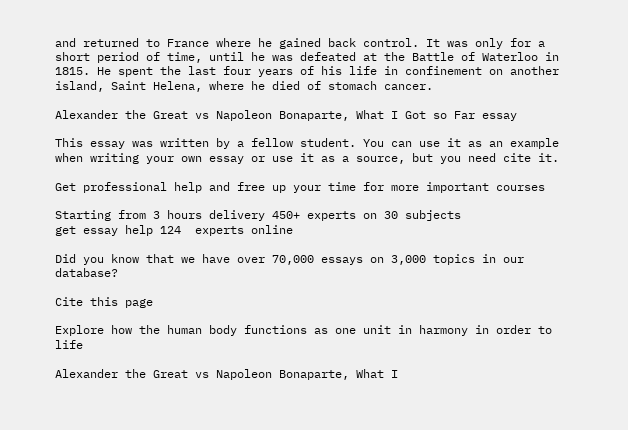and returned to France where he gained back control. It was only for a short period of time, until he was defeated at the Battle of Waterloo in 1815. He spent the last four years of his life in confinement on another island, Saint Helena, where he died of stomach cancer.

Alexander the Great vs Napoleon Bonaparte, What I Got so Far essay

This essay was written by a fellow student. You can use it as an example when writing your own essay or use it as a source, but you need cite it.

Get professional help and free up your time for more important courses

Starting from 3 hours delivery 450+ experts on 30 subjects
get essay help 124  experts online

Did you know that we have over 70,000 essays on 3,000 topics in our database?

Cite this page

Explore how the human body functions as one unit in harmony in order to life

Alexander the Great vs Napoleon Bonaparte, What I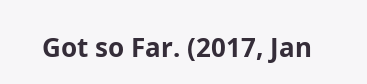Got so Far. (2017, Jan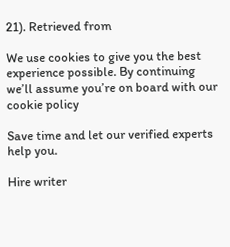21). Retrieved from

We use cookies to give you the best experience possible. By continuing we’ll assume you’re on board with our cookie policy

Save time and let our verified experts help you.

Hire writer